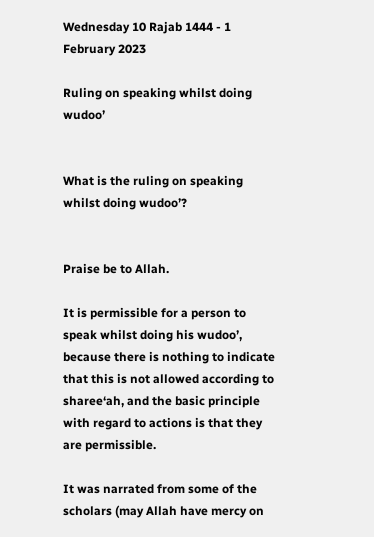Wednesday 10 Rajab 1444 - 1 February 2023

Ruling on speaking whilst doing wudoo’


What is the ruling on speaking whilst doing wudoo’?


Praise be to Allah.

It is permissible for a person to speak whilst doing his wudoo’, because there is nothing to indicate that this is not allowed according to sharee‘ah, and the basic principle with regard to actions is that they are permissible.

It was narrated from some of the scholars (may Allah have mercy on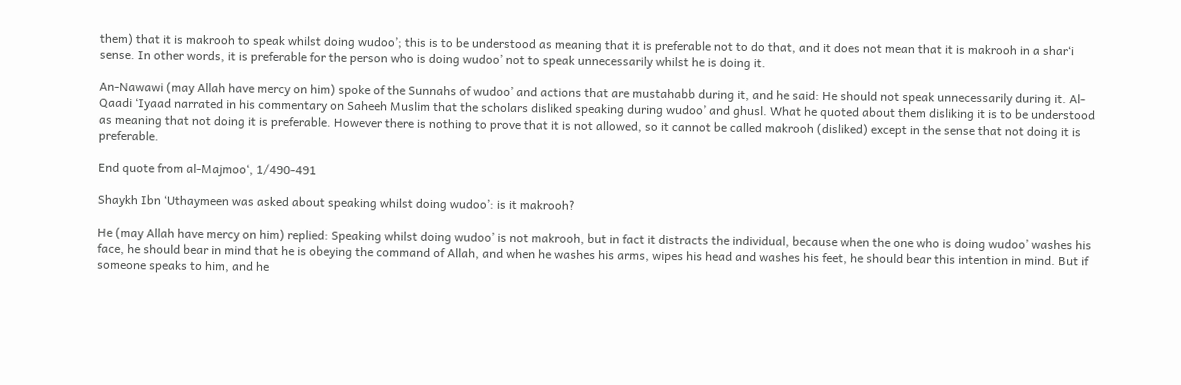them) that it is makrooh to speak whilst doing wudoo’; this is to be understood as meaning that it is preferable not to do that, and it does not mean that it is makrooh in a shar‘i sense. In other words, it is preferable for the person who is doing wudoo’ not to speak unnecessarily whilst he is doing it.

An-Nawawi (may Allah have mercy on him) spoke of the Sunnahs of wudoo’ and actions that are mustahabb during it, and he said: He should not speak unnecessarily during it. Al-Qaadi ‘Iyaad narrated in his commentary on Saheeh Muslim that the scholars disliked speaking during wudoo’ and ghusl. What he quoted about them disliking it is to be understood as meaning that not doing it is preferable. However there is nothing to prove that it is not allowed, so it cannot be called makrooh (disliked) except in the sense that not doing it is preferable.

End quote from al-Majmoo‘, 1/490-491

Shaykh Ibn ‘Uthaymeen was asked about speaking whilst doing wudoo’: is it makrooh?

He (may Allah have mercy on him) replied: Speaking whilst doing wudoo’ is not makrooh, but in fact it distracts the individual, because when the one who is doing wudoo’ washes his face, he should bear in mind that he is obeying the command of Allah, and when he washes his arms, wipes his head and washes his feet, he should bear this intention in mind. But if someone speaks to him, and he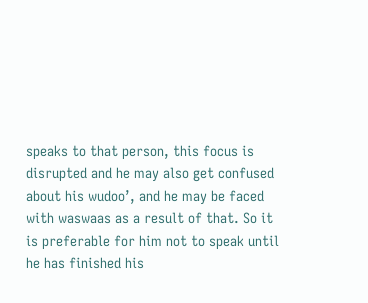speaks to that person, this focus is disrupted and he may also get confused about his wudoo’, and he may be faced with waswaas as a result of that. So it is preferable for him not to speak until he has finished his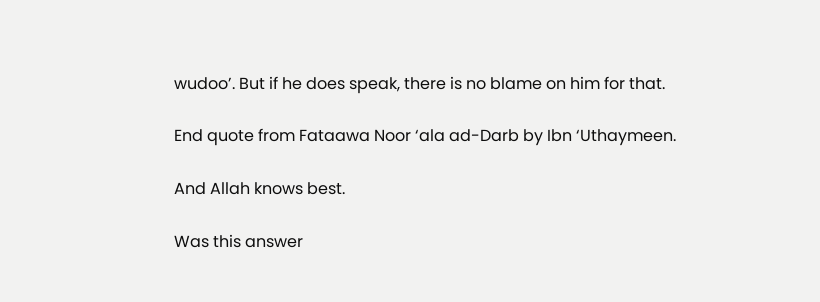wudoo’. But if he does speak, there is no blame on him for that.

End quote from Fataawa Noor ‘ala ad-Darb by Ibn ‘Uthaymeen.

And Allah knows best.

Was this answer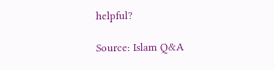helpful?

Source: Islam Q&A